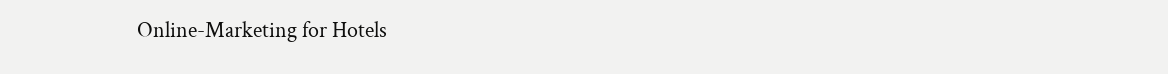Online-Marketing for Hotels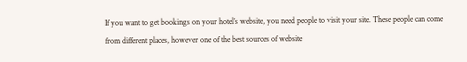If you want to get bookings on your hotel’s website, you need people to visit your site. These people can come from different places, however one of the best sources of website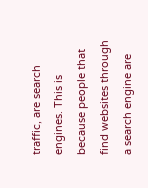traffic, are search engines. This is because people that find websites through a search engine are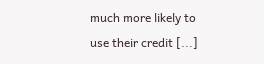much more likely to use their credit [...]